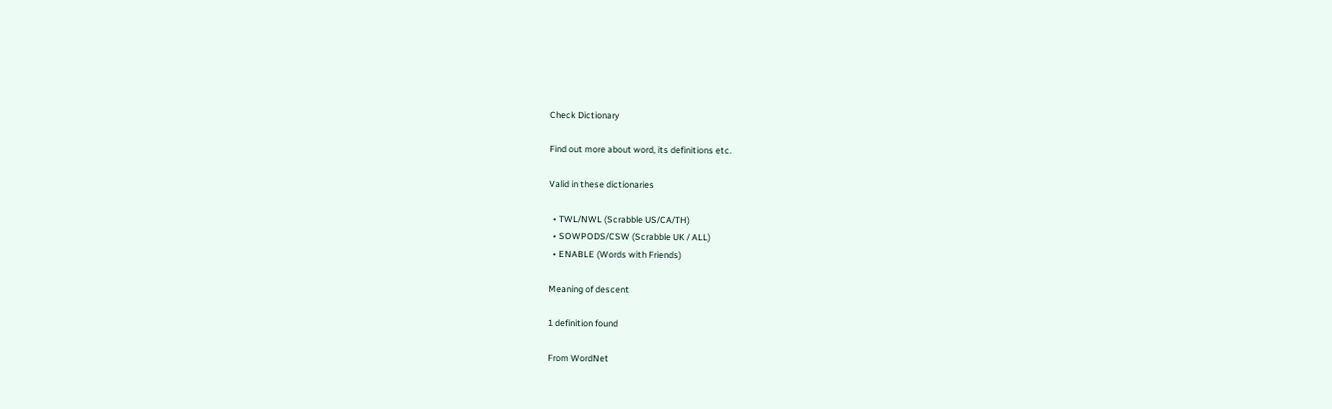Check Dictionary

Find out more about word, its definitions etc.

Valid in these dictionaries

  • TWL/NWL (Scrabble US/CA/TH)
  • SOWPODS/CSW (Scrabble UK / ALL)
  • ENABLE (Words with Friends)

Meaning of descent

1 definition found

From WordNet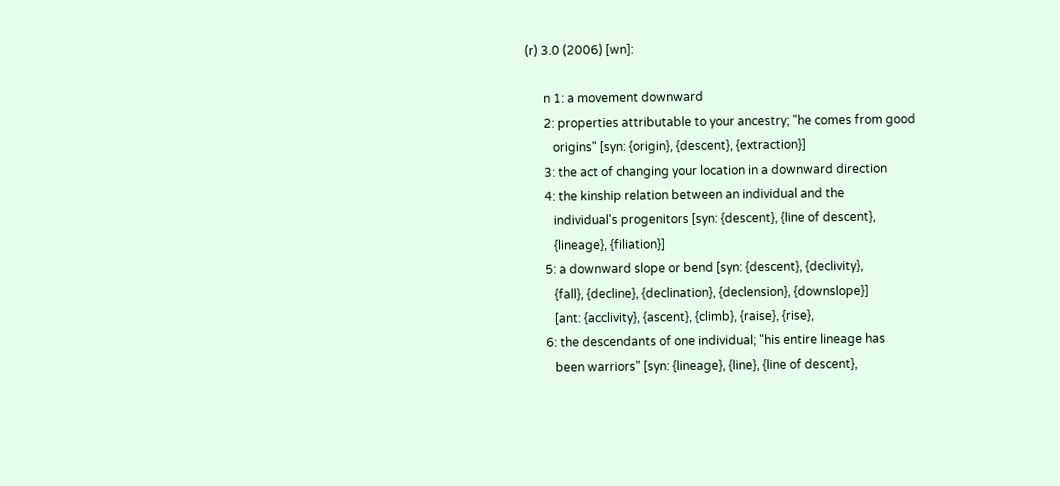(r) 3.0 (2006) [wn]:

      n 1: a movement downward
      2: properties attributable to your ancestry; "he comes from good
         origins" [syn: {origin}, {descent}, {extraction}]
      3: the act of changing your location in a downward direction
      4: the kinship relation between an individual and the
         individual's progenitors [syn: {descent}, {line of descent},
         {lineage}, {filiation}]
      5: a downward slope or bend [syn: {descent}, {declivity},
         {fall}, {decline}, {declination}, {declension}, {downslope}]
         [ant: {acclivity}, {ascent}, {climb}, {raise}, {rise},
      6: the descendants of one individual; "his entire lineage has
         been warriors" [syn: {lineage}, {line}, {line of descent},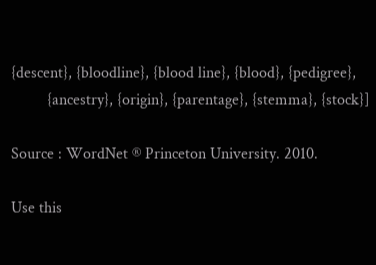{descent}, {bloodline}, {blood line}, {blood}, {pedigree},
         {ancestry}, {origin}, {parentage}, {stemma}, {stock}]

Source : WordNet ® Princeton University. 2010.

Use this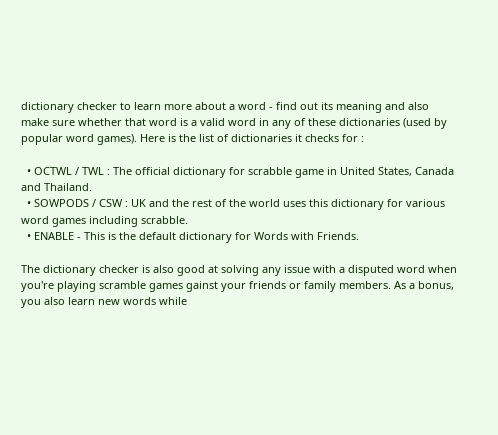dictionary checker to learn more about a word - find out its meaning and also make sure whether that word is a valid word in any of these dictionaries (used by popular word games). Here is the list of dictionaries it checks for :

  • OCTWL / TWL : The official dictionary for scrabble game in United States, Canada and Thailand.
  • SOWPODS / CSW : UK and the rest of the world uses this dictionary for various word games including scrabble.
  • ENABLE - This is the default dictionary for Words with Friends.

The dictionary checker is also good at solving any issue with a disputed word when you're playing scramble games gainst your friends or family members. As a bonus, you also learn new words while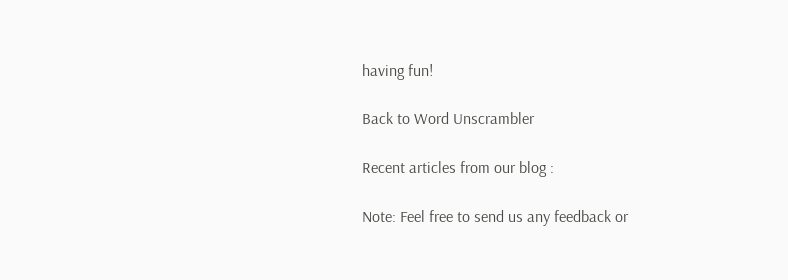having fun!

Back to Word Unscrambler

Recent articles from our blog :

Note: Feel free to send us any feedback or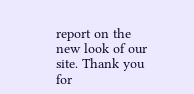report on the new look of our site. Thank you for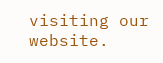visiting our website.